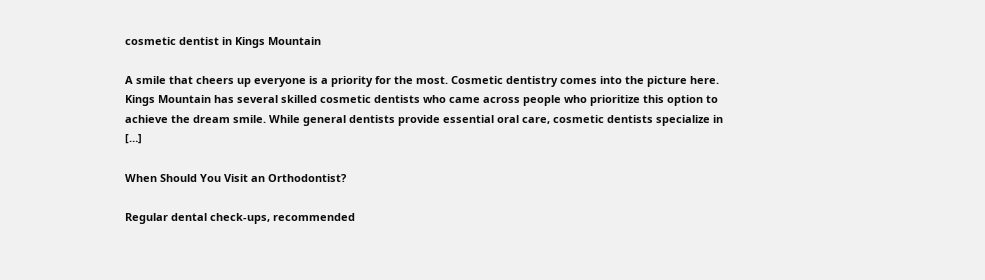cosmetic dentist in Kings Mountain

A smile that cheers up everyone is a priority for the most. Cosmetic dentistry comes into the picture here. Kings Mountain has several skilled cosmetic dentists who came across people who prioritize this option to achieve the dream smile. While general dentists provide essential oral care, cosmetic dentists specialize in […]

When Should You Visit an Orthodontist?

Regular dental check-ups, recommended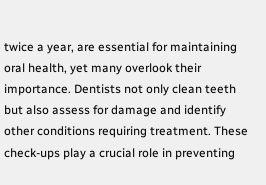twice a year, are essential for maintaining oral health, yet many overlook their importance. Dentists not only clean teeth but also assess for damage and identify other conditions requiring treatment. These check-ups play a crucial role in preventing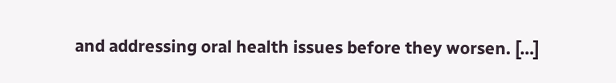and addressing oral health issues before they worsen. […]